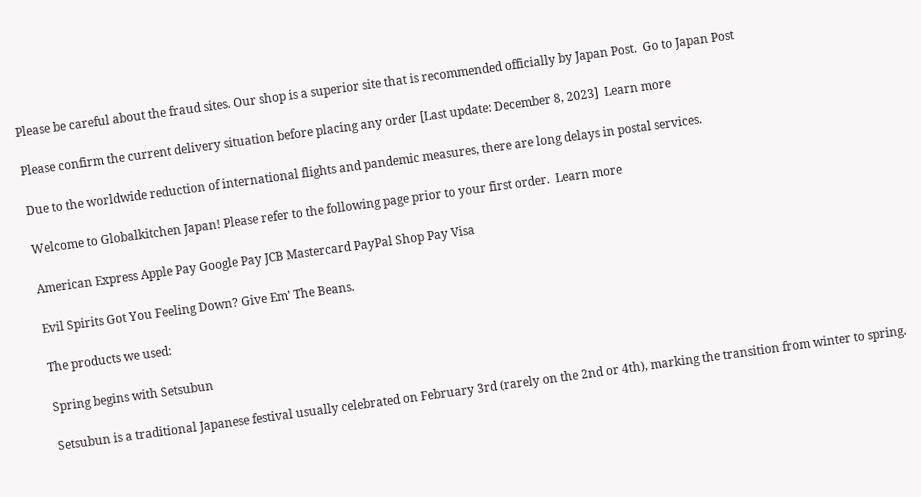Please be careful about the fraud sites. Our shop is a superior site that is recommended officially by Japan Post.  Go to Japan Post

Please confirm the current delivery situation before placing any order [Last update: December 8, 2023]  Learn more

Due to the worldwide reduction of international flights and pandemic measures, there are long delays in postal services.

Welcome to Globalkitchen Japan! Please refer to the following page prior to your first order.  Learn more

American Express Apple Pay Google Pay JCB Mastercard PayPal Shop Pay Visa

Evil Spirits Got You Feeling Down? Give Em' The Beans.

The products we used:

Spring begins with Setsubun

Setsubun is a traditional Japanese festival usually celebrated on February 3rd (rarely on the 2nd or 4th), marking the transition from winter to spring.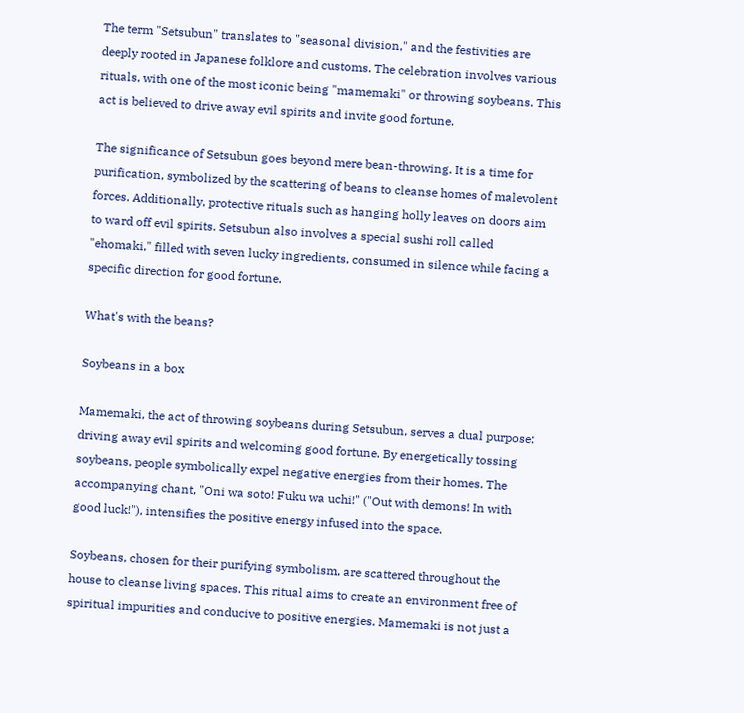The term "Setsubun" translates to "seasonal division," and the festivities are deeply rooted in Japanese folklore and customs. The celebration involves various rituals, with one of the most iconic being "mamemaki" or throwing soybeans. This act is believed to drive away evil spirits and invite good fortune.

The significance of Setsubun goes beyond mere bean-throwing. It is a time for purification, symbolized by the scattering of beans to cleanse homes of malevolent forces. Additionally, protective rituals such as hanging holly leaves on doors aim to ward off evil spirits. Setsubun also involves a special sushi roll called "ehomaki," filled with seven lucky ingredients, consumed in silence while facing a specific direction for good fortune.

What's with the beans?

Soybeans in a box

Mamemaki, the act of throwing soybeans during Setsubun, serves a dual purpose: driving away evil spirits and welcoming good fortune. By energetically tossing soybeans, people symbolically expel negative energies from their homes. The accompanying chant, "Oni wa soto! Fuku wa uchi!" ("Out with demons! In with good luck!"), intensifies the positive energy infused into the space.

Soybeans, chosen for their purifying symbolism, are scattered throughout the house to cleanse living spaces. This ritual aims to create an environment free of spiritual impurities and conducive to positive energies. Mamemaki is not just a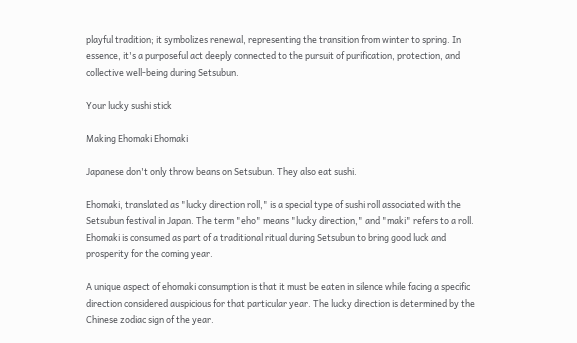playful tradition; it symbolizes renewal, representing the transition from winter to spring. In essence, it's a purposeful act deeply connected to the pursuit of purification, protection, and collective well-being during Setsubun.

Your lucky sushi stick

Making Ehomaki Ehomaki

Japanese don't only throw beans on Setsubun. They also eat sushi.

Ehomaki, translated as "lucky direction roll," is a special type of sushi roll associated with the Setsubun festival in Japan. The term "eho" means "lucky direction," and "maki" refers to a roll. Ehomaki is consumed as part of a traditional ritual during Setsubun to bring good luck and prosperity for the coming year.

A unique aspect of ehomaki consumption is that it must be eaten in silence while facing a specific direction considered auspicious for that particular year. The lucky direction is determined by the Chinese zodiac sign of the year.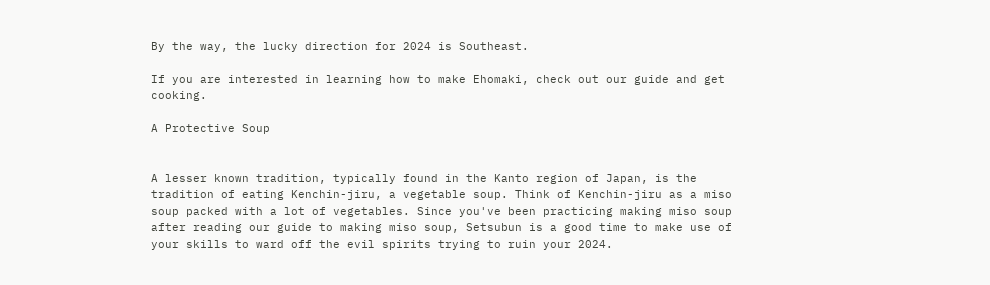By the way, the lucky direction for 2024 is Southeast.

If you are interested in learning how to make Ehomaki, check out our guide and get cooking.

A Protective Soup


A lesser known tradition, typically found in the Kanto region of Japan, is the tradition of eating Kenchin-jiru, a vegetable soup. Think of Kenchin-jiru as a miso soup packed with a lot of vegetables. Since you've been practicing making miso soup after reading our guide to making miso soup, Setsubun is a good time to make use of your skills to ward off the evil spirits trying to ruin your 2024.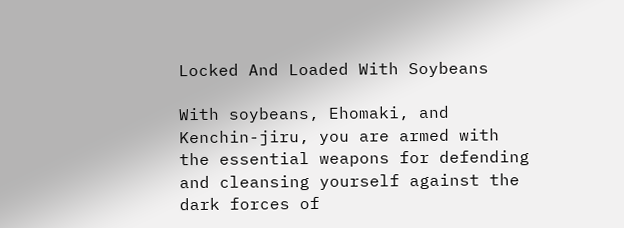Locked And Loaded With Soybeans

With soybeans, Ehomaki, and Kenchin-jiru, you are armed with the essential weapons for defending and cleansing yourself against the dark forces of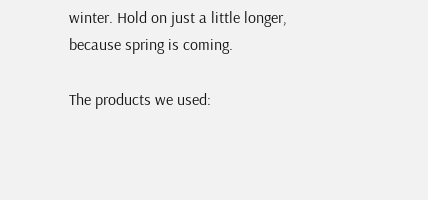winter. Hold on just a little longer, because spring is coming.

The products we used: